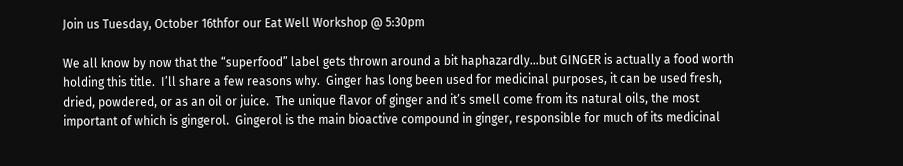Join us Tuesday, October 16thfor our Eat Well Workshop @ 5:30pm

We all know by now that the “superfood” label gets thrown around a bit haphazardly…but GINGER is actually a food worth holding this title.  I’ll share a few reasons why.  Ginger has long been used for medicinal purposes, it can be used fresh, dried, powdered, or as an oil or juice.  The unique flavor of ginger and it’s smell come from its natural oils, the most important of which is gingerol.  Gingerol is the main bioactive compound in ginger, responsible for much of its medicinal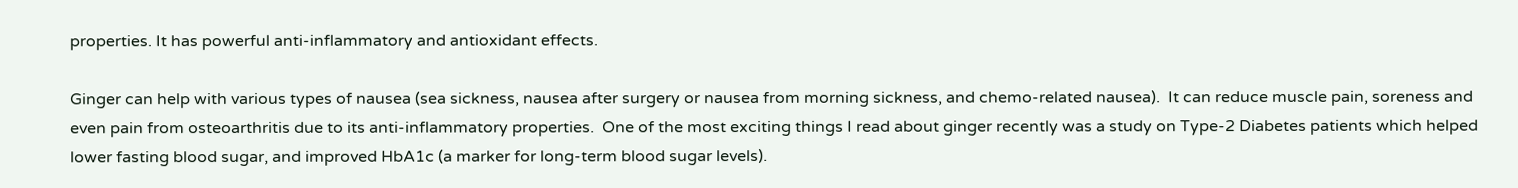properties. It has powerful anti-inflammatory and antioxidant effects.

Ginger can help with various types of nausea (sea sickness, nausea after surgery or nausea from morning sickness, and chemo-related nausea).  It can reduce muscle pain, soreness and even pain from osteoarthritis due to its anti-inflammatory properties.  One of the most exciting things I read about ginger recently was a study on Type-2 Diabetes patients which helped lower fasting blood sugar, and improved HbA1c (a marker for long-term blood sugar levels).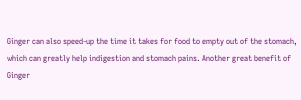Ginger can also speed-up the time it takes for food to empty out of the stomach, which can greatly help indigestion and stomach pains. Another great benefit of Ginger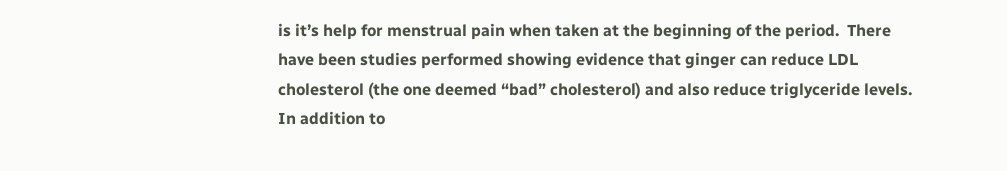is it’s help for menstrual pain when taken at the beginning of the period.  There have been studies performed showing evidence that ginger can reduce LDL cholesterol (the one deemed “bad” cholesterol) and also reduce triglyceride levels.  In addition to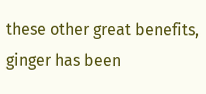these other great benefits, ginger has been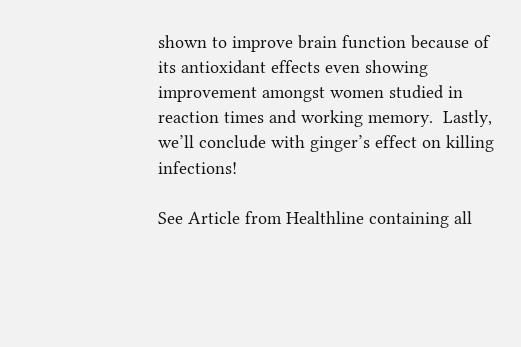shown to improve brain function because of its antioxidant effects even showing improvement amongst women studied in reaction times and working memory.  Lastly, we’ll conclude with ginger’s effect on killing infections!

See Article from Healthline containing all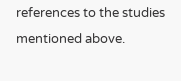references to the studies mentioned above.